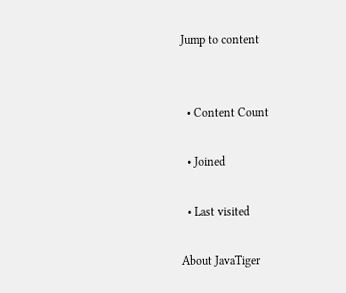Jump to content


  • Content Count

  • Joined

  • Last visited

About JavaTiger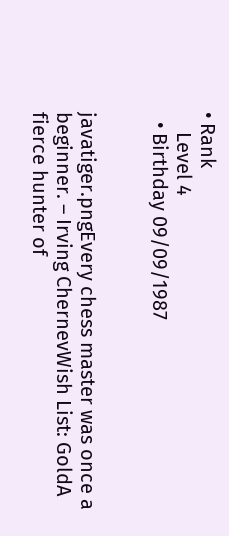• Rank
    Level 4
  • Birthday 09/09/1987


javatiger.pngEvery chess master was once a beginner. – Irving ChernevWish List: GoldA fierce hunter of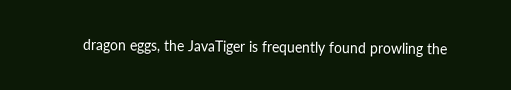dragon eggs, the JavaTiger is frequently found prowling the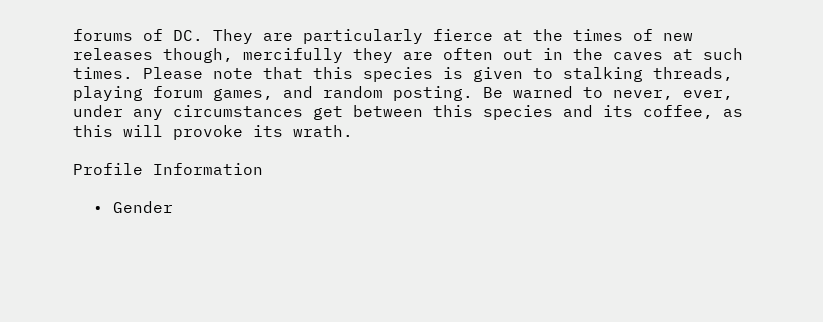forums of DC. They are particularly fierce at the times of new releases though, mercifully they are often out in the caves at such times. Please note that this species is given to stalking threads, playing forum games, and random posting. Be warned to never, ever, under any circumstances get between this species and its coffee, as this will provoke its wrath.

Profile Information

  • Gender